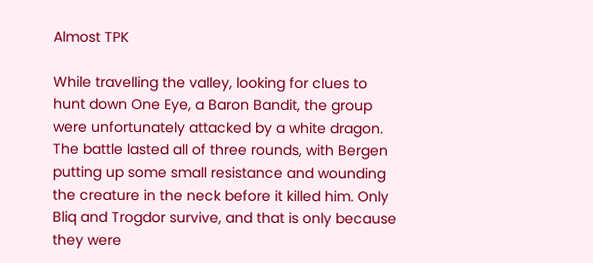Almost TPK

While travelling the valley, looking for clues to hunt down One Eye, a Baron Bandit, the group were unfortunately attacked by a white dragon. The battle lasted all of three rounds, with Bergen putting up some small resistance and wounding the creature in the neck before it killed him. Only Bliq and Trogdor survive, and that is only because they were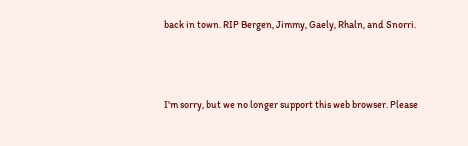back in town. RIP Bergen, Jimmy, Gaely, Rhaln, and Snorri.



I'm sorry, but we no longer support this web browser. Please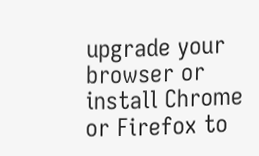upgrade your browser or install Chrome or Firefox to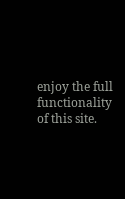enjoy the full functionality of this site.